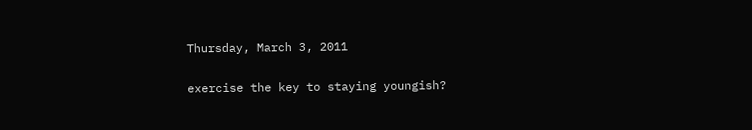Thursday, March 3, 2011

exercise the key to staying youngish?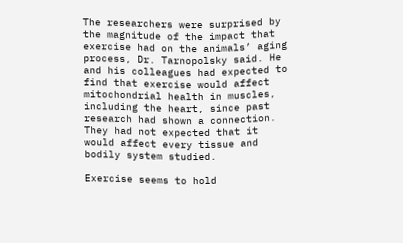The researchers were surprised by the magnitude of the impact that exercise had on the animals’ aging process, Dr. Tarnopolsky said. He and his colleagues had expected to find that exercise would affect mitochondrial health in muscles, including the heart, since past research had shown a connection. They had not expected that it would affect every tissue and bodily system studied.

Exercise seems to hold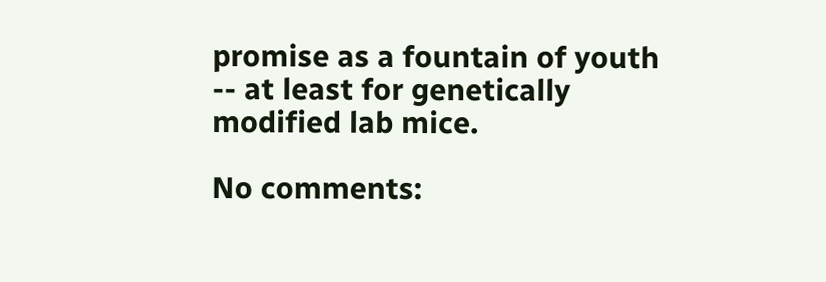promise as a fountain of youth -- at least for genetically modified lab mice.

No comments: